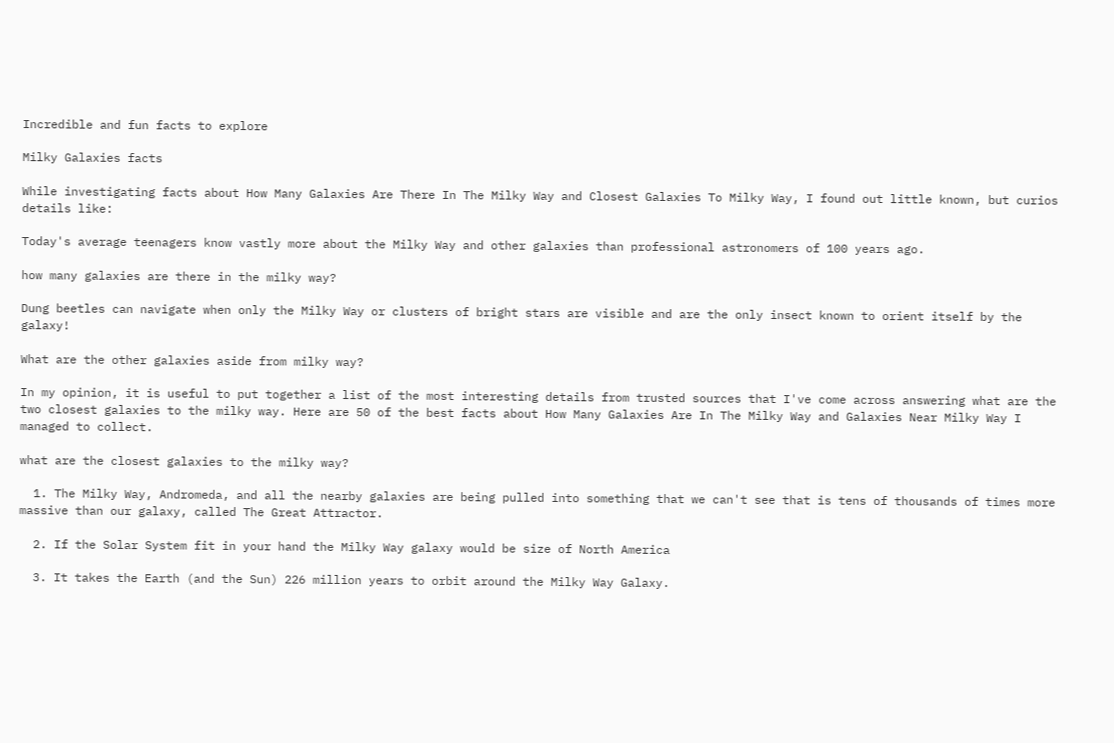Incredible and fun facts to explore

Milky Galaxies facts

While investigating facts about How Many Galaxies Are There In The Milky Way and Closest Galaxies To Milky Way, I found out little known, but curios details like:

Today's average teenagers know vastly more about the Milky Way and other galaxies than professional astronomers of 100 years ago.

how many galaxies are there in the milky way?

Dung beetles can navigate when only the Milky Way or clusters of bright stars are visible and are the only insect known to orient itself by the galaxy!

What are the other galaxies aside from milky way?

In my opinion, it is useful to put together a list of the most interesting details from trusted sources that I've come across answering what are the two closest galaxies to the milky way. Here are 50 of the best facts about How Many Galaxies Are In The Milky Way and Galaxies Near Milky Way I managed to collect.

what are the closest galaxies to the milky way?

  1. The Milky Way, Andromeda, and all the nearby galaxies are being pulled into something that we can't see that is tens of thousands of times more massive than our galaxy, called The Great Attractor.

  2. If the Solar System fit in your hand the Milky Way galaxy would be size of North America

  3. It takes the Earth (and the Sun) 226 million years to orbit around the Milky Way Galaxy.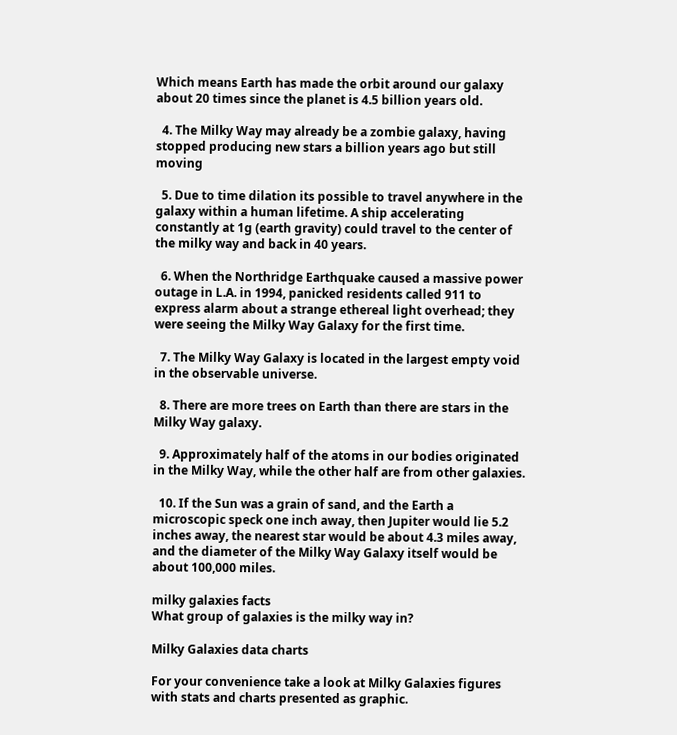Which means Earth has made the orbit around our galaxy about 20 times since the planet is 4.5 billion years old.

  4. The Milky Way may already be a zombie galaxy, having stopped producing new stars a billion years ago but still moving

  5. Due to time dilation its possible to travel anywhere in the galaxy within a human lifetime. A ship accelerating constantly at 1g (earth gravity) could travel to the center of the milky way and back in 40 years.

  6. When the Northridge Earthquake caused a massive power outage in L.A. in 1994, panicked residents called 911 to express alarm about a strange ethereal light overhead; they were seeing the Milky Way Galaxy for the first time.

  7. The Milky Way Galaxy is located in the largest empty void in the observable universe.

  8. There are more trees on Earth than there are stars in the Milky Way galaxy.

  9. Approximately half of the atoms in our bodies originated in the Milky Way, while the other half are from other galaxies.

  10. If the Sun was a grain of sand, and the Earth a microscopic speck one inch away, then Jupiter would lie 5.2 inches away, the nearest star would be about 4.3 miles away, and the diameter of the Milky Way Galaxy itself would be about 100,000 miles.

milky galaxies facts
What group of galaxies is the milky way in?

Milky Galaxies data charts

For your convenience take a look at Milky Galaxies figures with stats and charts presented as graphic.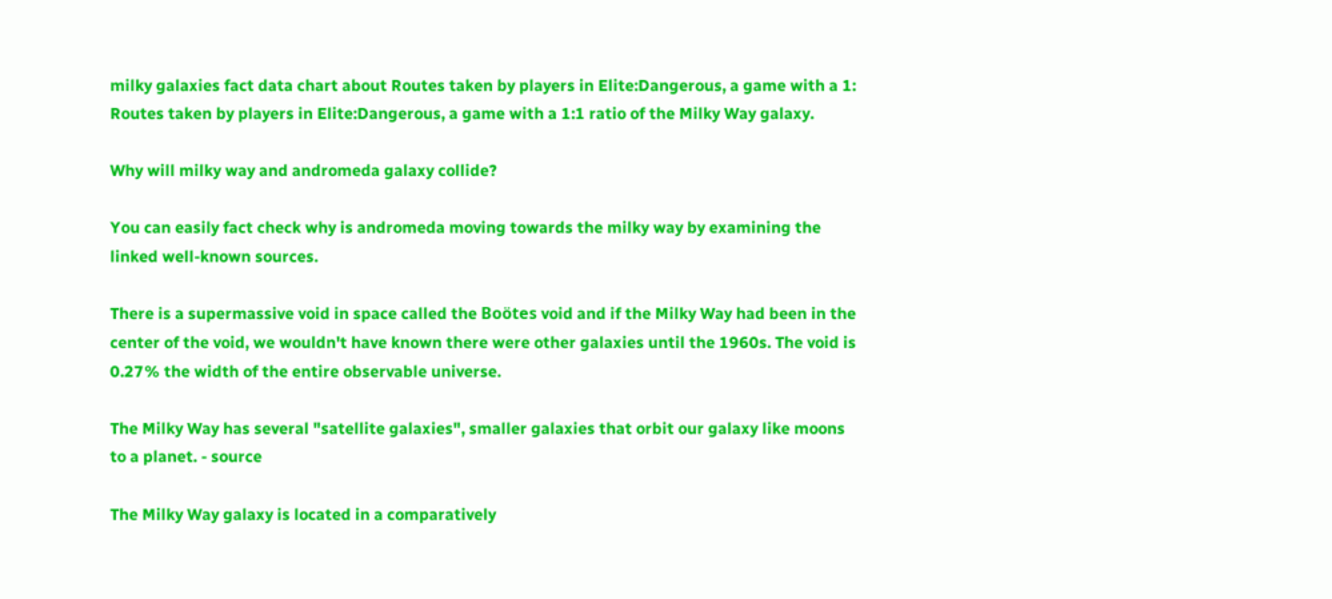milky galaxies fact data chart about Routes taken by players in Elite:Dangerous, a game with a 1:
Routes taken by players in Elite:Dangerous, a game with a 1:1 ratio of the Milky Way galaxy.

Why will milky way and andromeda galaxy collide?

You can easily fact check why is andromeda moving towards the milky way by examining the linked well-known sources.

There is a supermassive void in space called the Boötes void and if the Milky Way had been in the center of the void, we wouldn't have known there were other galaxies until the 1960s. The void is 0.27% the width of the entire observable universe.

The Milky Way has several "satellite galaxies", smaller galaxies that orbit our galaxy like moons to a planet. - source

The Milky Way galaxy is located in a comparatively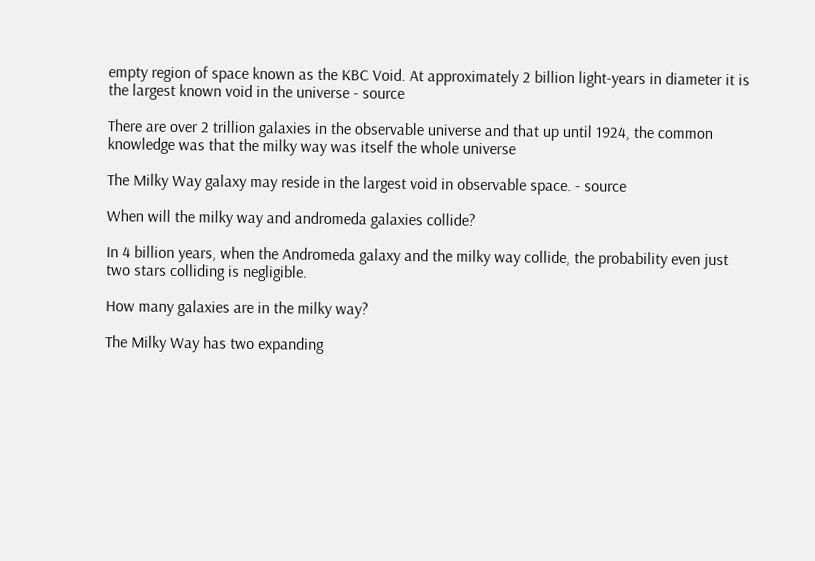empty region of space known as the KBC Void. At approximately 2 billion light-years in diameter it is the largest known void in the universe - source

There are over 2 trillion galaxies in the observable universe and that up until 1924, the common knowledge was that the milky way was itself the whole universe

The Milky Way galaxy may reside in the largest void in observable space. - source

When will the milky way and andromeda galaxies collide?

In 4 billion years, when the Andromeda galaxy and the milky way collide, the probability even just two stars colliding is negligible.

How many galaxies are in the milky way?

The Milky Way has two expanding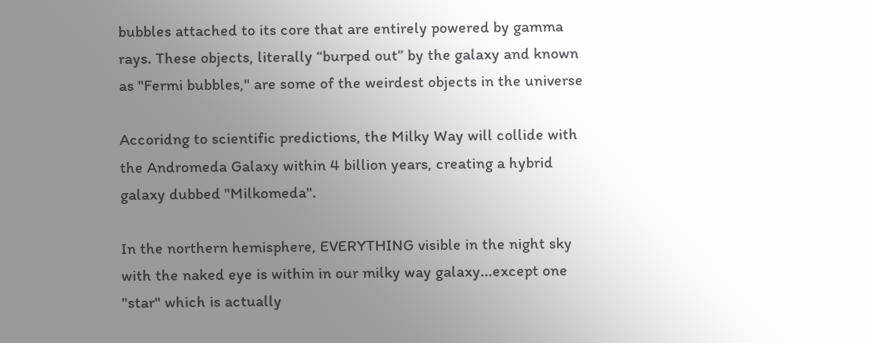bubbles attached to its core that are entirely powered by gamma rays. These objects, literally “burped out” by the galaxy and known as "Fermi bubbles," are some of the weirdest objects in the universe

Accoridng to scientific predictions, the Milky Way will collide with the Andromeda Galaxy within 4 billion years, creating a hybrid galaxy dubbed "Milkomeda".

In the northern hemisphere, EVERYTHING visible in the night sky with the naked eye is within in our milky way galaxy...except one "star" which is actually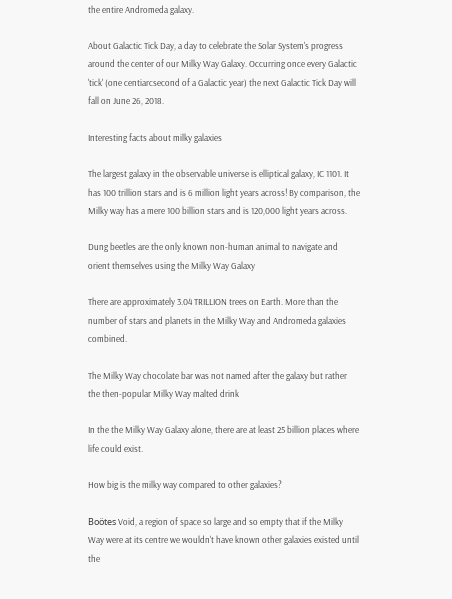the entire Andromeda galaxy.

About Galactic Tick Day, a day to celebrate the Solar System's progress around the center of our Milky Way Galaxy. Occurring once every Galactic 'tick' (one centiarcsecond of a Galactic year) the next Galactic Tick Day will fall on June 26, 2018.

Interesting facts about milky galaxies

The largest galaxy in the observable universe is elliptical galaxy, IC 1101. It has 100 trillion stars and is 6 million light years across! By comparison, the Milky way has a mere 100 billion stars and is 120,000 light years across.

Dung beetles are the only known non-human animal to navigate and orient themselves using the Milky Way Galaxy

There are approximately 3.04 TRILLION trees on Earth. More than the number of stars and planets in the Milky Way and Andromeda galaxies combined.

The Milky Way chocolate bar was not named after the galaxy but rather the then-popular Milky Way malted drink

In the the Milky Way Galaxy alone, there are at least 25 billion places where life could exist.

How big is the milky way compared to other galaxies?

Boötes Void, a region of space so large and so empty that if the Milky Way were at its centre we wouldn't have known other galaxies existed until the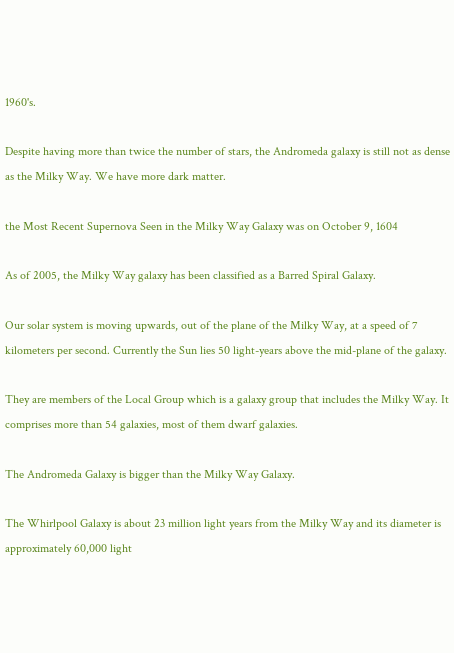1960's.

Despite having more than twice the number of stars, the Andromeda galaxy is still not as dense as the Milky Way. We have more dark matter.

the Most Recent Supernova Seen in the Milky Way Galaxy was on October 9, 1604

As of 2005, the Milky Way galaxy has been classified as a Barred Spiral Galaxy.

Our solar system is moving upwards, out of the plane of the Milky Way, at a speed of 7 kilometers per second. Currently the Sun lies 50 light-years above the mid-plane of the galaxy.

They are members of the Local Group which is a galaxy group that includes the Milky Way. It comprises more than 54 galaxies, most of them dwarf galaxies.

The Andromeda Galaxy is bigger than the Milky Way Galaxy.

The Whirlpool Galaxy is about 23 million light years from the Milky Way and its diameter is approximately 60,000 light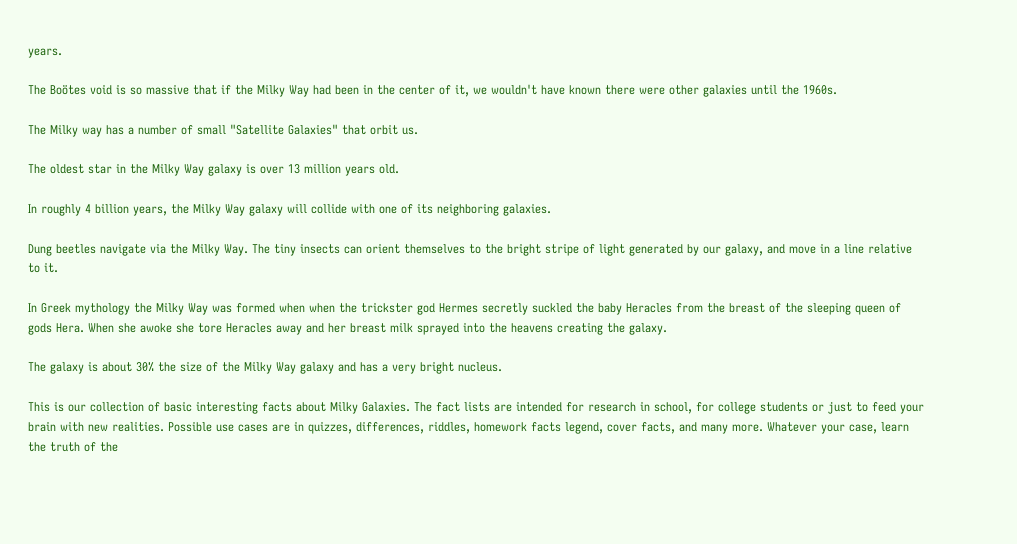years.

The Boötes void is so massive that if the Milky Way had been in the center of it, we wouldn't have known there were other galaxies until the 1960s.

The Milky way has a number of small "Satellite Galaxies" that orbit us.

The oldest star in the Milky Way galaxy is over 13 million years old.

In roughly 4 billion years, the Milky Way galaxy will collide with one of its neighboring galaxies.

Dung beetles navigate via the Milky Way. The tiny insects can orient themselves to the bright stripe of light generated by our galaxy, and move in a line relative to it.

In Greek mythology the Milky Way was formed when when the trickster god Hermes secretly suckled the baby Heracles from the breast of the sleeping queen of gods Hera. When she awoke she tore Heracles away and her breast milk sprayed into the heavens creating the galaxy.

The galaxy is about 30% the size of the Milky Way galaxy and has a very bright nucleus.

This is our collection of basic interesting facts about Milky Galaxies. The fact lists are intended for research in school, for college students or just to feed your brain with new realities. Possible use cases are in quizzes, differences, riddles, homework facts legend, cover facts, and many more. Whatever your case, learn the truth of the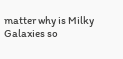matter why is Milky Galaxies so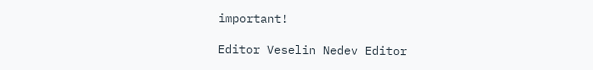important!

Editor Veselin Nedev Editor